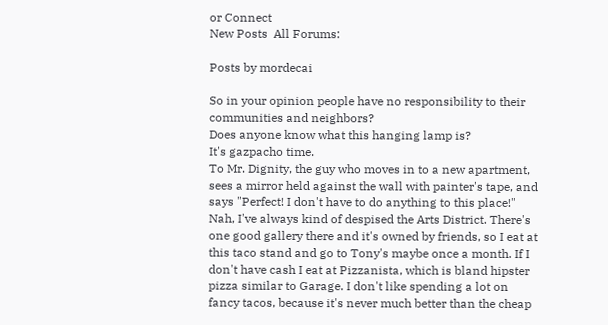or Connect
New Posts  All Forums:

Posts by mordecai

So in your opinion people have no responsibility to their communities and neighbors?
Does anyone know what this hanging lamp is?
It's gazpacho time.
To Mr. Dignity, the guy who moves in to a new apartment, sees a mirror held against the wall with painter's tape, and says "Perfect! I don't have to do anything to this place!"
Nah, I've always kind of despised the Arts District. There's one good gallery there and it's owned by friends, so I eat at this taco stand and go to Tony's maybe once a month. If I don't have cash I eat at Pizzanista, which is bland hipster pizza similar to Garage. I don't like spending a lot on fancy tacos, because it's never much better than the cheap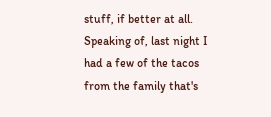stuff, if better at all.
Speaking of, last night I had a few of the tacos from the family that's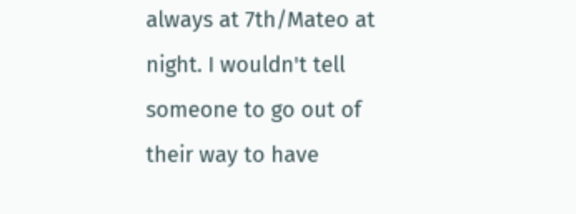always at 7th/Mateo at night. I wouldn't tell someone to go out of their way to have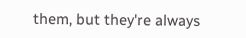them, but they're always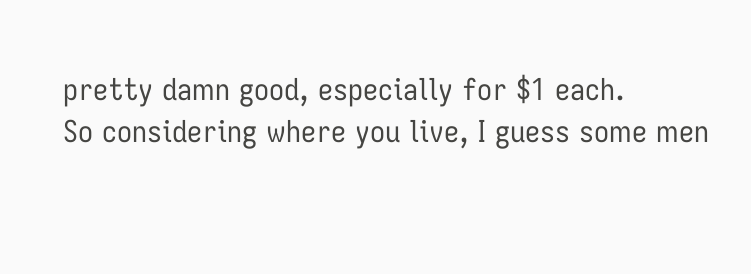pretty damn good, especially for $1 each.
So considering where you live, I guess some men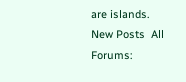are islands.
New Posts  All Forums: